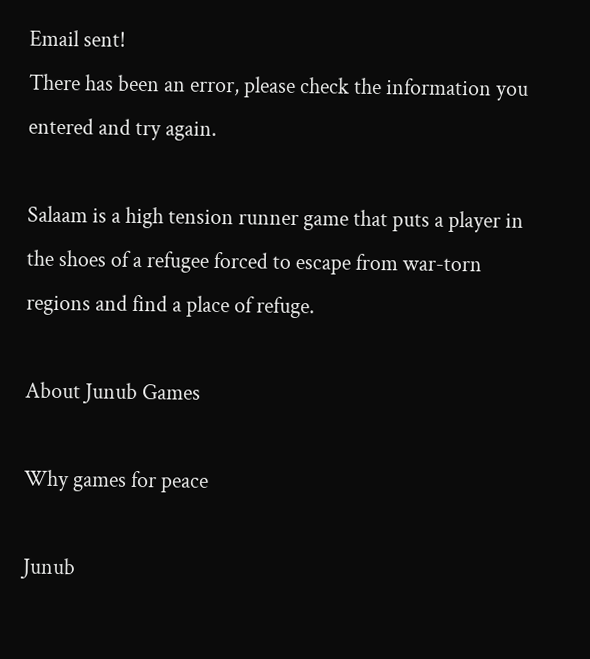Email sent!
There has been an error, please check the information you entered and try again.

Salaam is a high tension runner game that puts a player in the shoes of a refugee forced to escape from war-torn regions and find a place of refuge.

About Junub Games

Why games for peace

Junub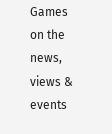Games on the news, views & events